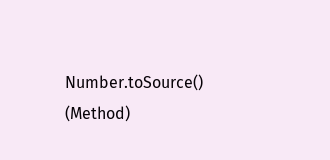Number.toSource() (Method)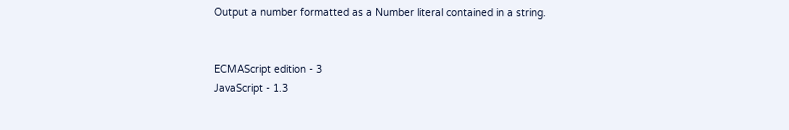Output a number formatted as a Number literal contained in a string.


ECMAScript edition - 3
JavaScript - 1.3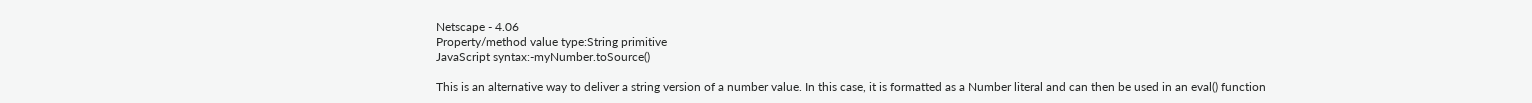Netscape - 4.06
Property/method value type:String primitive
JavaScript syntax:-myNumber.toSource()

This is an alternative way to deliver a string version of a number value. In this case, it is formatted as a Number literal and can then be used in an eval() function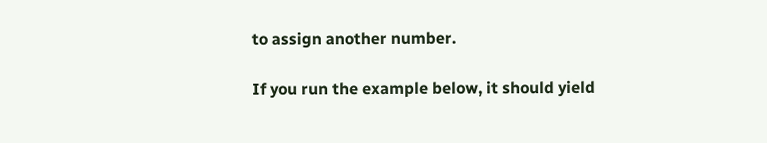to assign another number.

If you run the example below, it should yield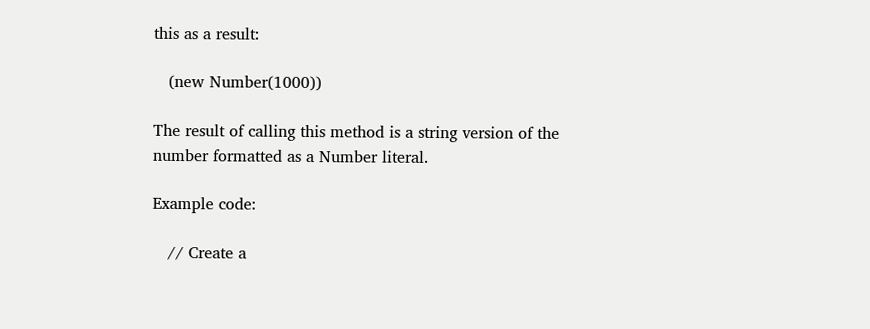this as a result:

   (new Number(1000))

The result of calling this method is a string version of the number formatted as a Number literal.

Example code:

   // Create a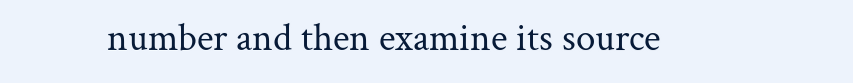number and then examine its source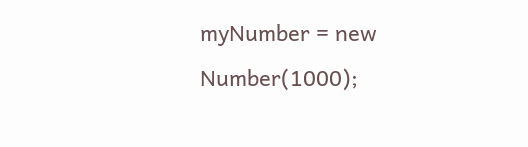myNumber = new Number(1000);